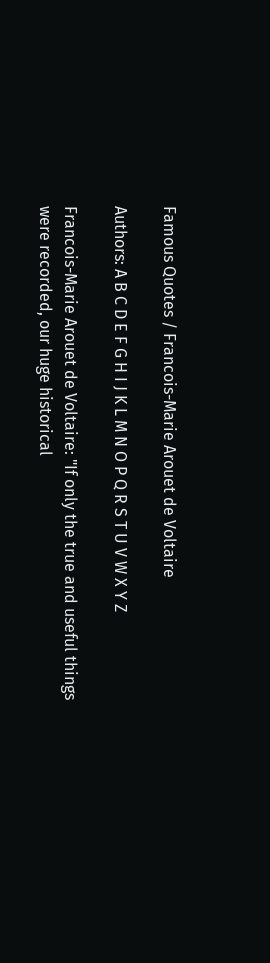Famous Quotes / Francois-Marie Arouet de Voltaire

Authors: A B C D E F G H I J K L M N O P Q R S T U V W X Y Z

Francois-Marie Arouet de Voltaire: "If only the true and useful things were recorded, our huge historical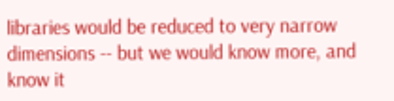libraries would be reduced to very narrow dimensions -- but we would know more, and know it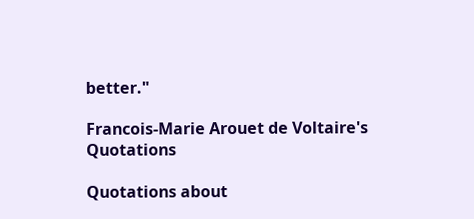better."

Francois-Marie Arouet de Voltaire's Quotations

Quotations about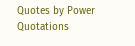Quotes by Power Quotations